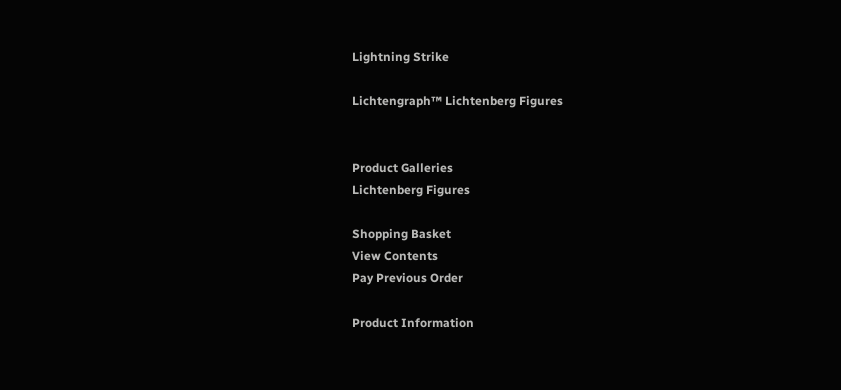Lightning Strike

Lichtengraph™ Lichtenberg Figures


Product Galleries
Lichtenberg Figures

Shopping Basket
View Contents
Pay Previous Order

Product Information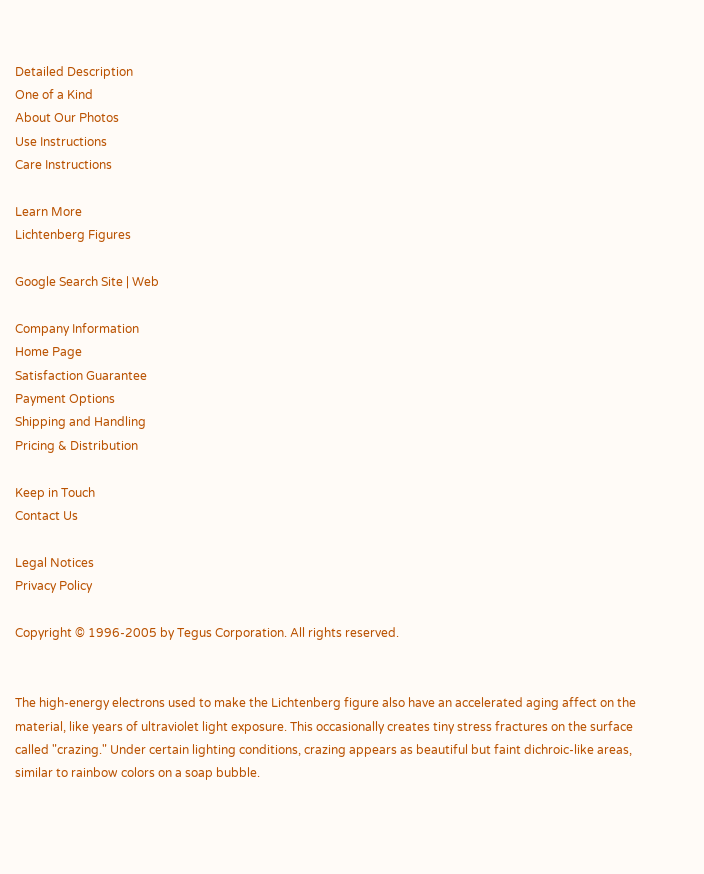Detailed Description
One of a Kind
About Our Photos
Use Instructions
Care Instructions

Learn More
Lichtenberg Figures

Google Search Site | Web

Company Information
Home Page
Satisfaction Guarantee
Payment Options
Shipping and Handling
Pricing & Distribution

Keep in Touch
Contact Us

Legal Notices
Privacy Policy

Copyright © 1996-2005 by Tegus Corporation. All rights reserved.


The high-energy electrons used to make the Lichtenberg figure also have an accelerated aging affect on the material, like years of ultraviolet light exposure. This occasionally creates tiny stress fractures on the surface called "crazing." Under certain lighting conditions, crazing appears as beautiful but faint dichroic-like areas, similar to rainbow colors on a soap bubble.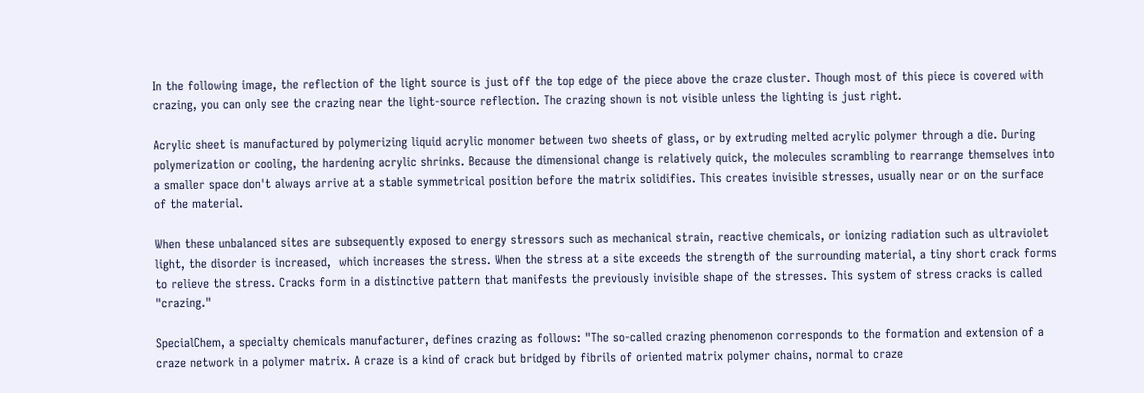In the following image, the reflection of the light source is just off the top edge of the piece above the craze cluster. Though most of this piece is covered with crazing, you can only see the crazing near the light-source reflection. The crazing shown is not visible unless the lighting is just right.

Acrylic sheet is manufactured by polymerizing liquid acrylic monomer between two sheets of glass, or by extruding melted acrylic polymer through a die. During polymerization or cooling, the hardening acrylic shrinks. Because the dimensional change is relatively quick, the molecules scrambling to rearrange themselves into a smaller space don't always arrive at a stable symmetrical position before the matrix solidifies. This creates invisible stresses, usually near or on the surface of the material.

When these unbalanced sites are subsequently exposed to energy stressors such as mechanical strain, reactive chemicals, or ionizing radiation such as ultraviolet light, the disorder is increased,  which increases the stress. When the stress at a site exceeds the strength of the surrounding material, a tiny short crack forms to relieve the stress. Cracks form in a distinctive pattern that manifests the previously invisible shape of the stresses. This system of stress cracks is called "crazing."

SpecialChem, a specialty chemicals manufacturer, defines crazing as follows: "The so-called crazing phenomenon corresponds to the formation and extension of a craze network in a polymer matrix. A craze is a kind of crack but bridged by fibrils of oriented matrix polymer chains, normal to craze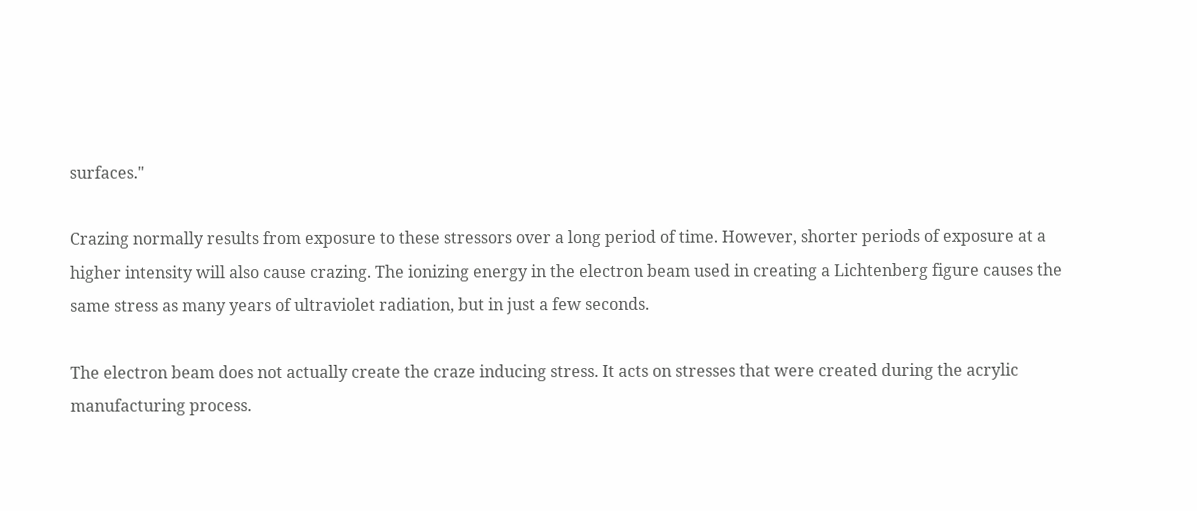surfaces."

Crazing normally results from exposure to these stressors over a long period of time. However, shorter periods of exposure at a higher intensity will also cause crazing. The ionizing energy in the electron beam used in creating a Lichtenberg figure causes the same stress as many years of ultraviolet radiation, but in just a few seconds.

The electron beam does not actually create the craze inducing stress. It acts on stresses that were created during the acrylic manufacturing process.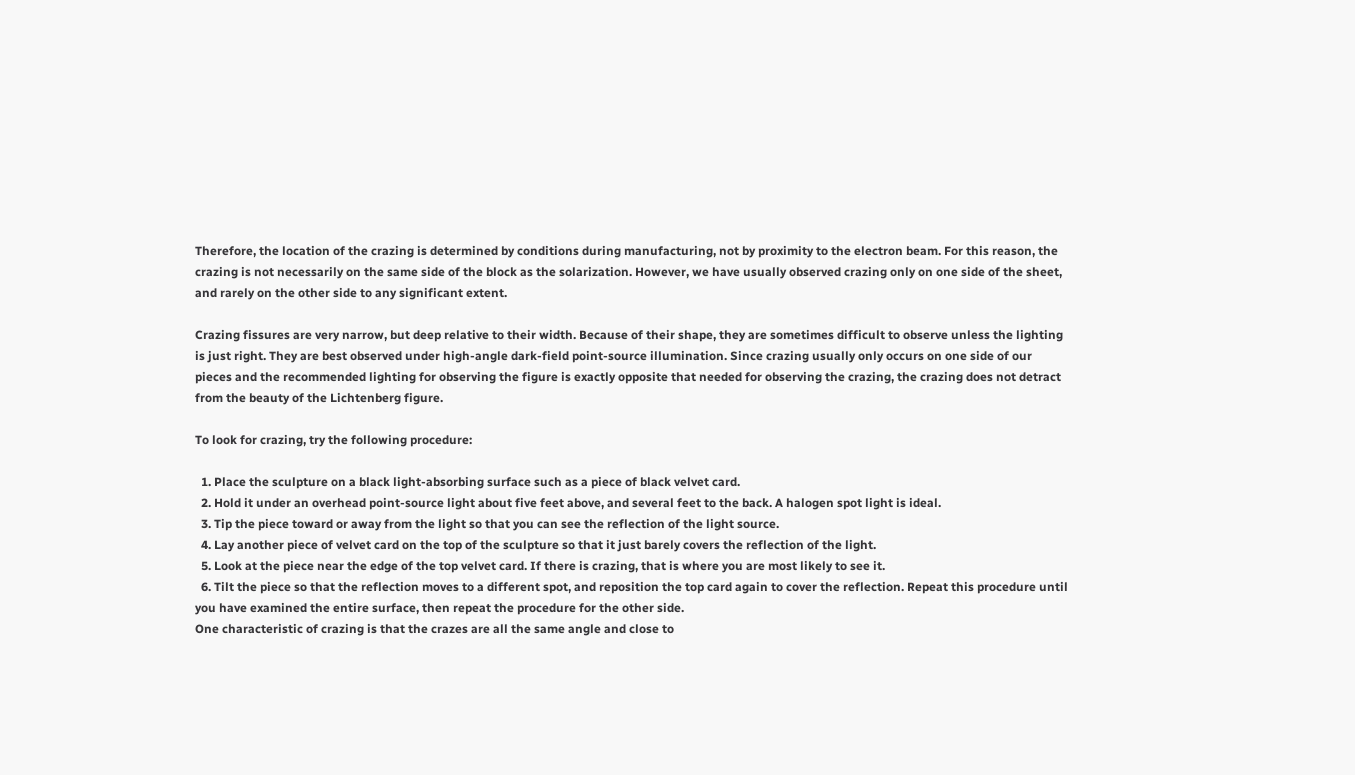Therefore, the location of the crazing is determined by conditions during manufacturing, not by proximity to the electron beam. For this reason, the crazing is not necessarily on the same side of the block as the solarization. However, we have usually observed crazing only on one side of the sheet, and rarely on the other side to any significant extent.

Crazing fissures are very narrow, but deep relative to their width. Because of their shape, they are sometimes difficult to observe unless the lighting is just right. They are best observed under high-angle dark-field point-source illumination. Since crazing usually only occurs on one side of our pieces and the recommended lighting for observing the figure is exactly opposite that needed for observing the crazing, the crazing does not detract from the beauty of the Lichtenberg figure.

To look for crazing, try the following procedure:

  1. Place the sculpture on a black light-absorbing surface such as a piece of black velvet card.
  2. Hold it under an overhead point-source light about five feet above, and several feet to the back. A halogen spot light is ideal.
  3. Tip the piece toward or away from the light so that you can see the reflection of the light source.
  4. Lay another piece of velvet card on the top of the sculpture so that it just barely covers the reflection of the light.
  5. Look at the piece near the edge of the top velvet card. If there is crazing, that is where you are most likely to see it.
  6. Tilt the piece so that the reflection moves to a different spot, and reposition the top card again to cover the reflection. Repeat this procedure until you have examined the entire surface, then repeat the procedure for the other side.
One characteristic of crazing is that the crazes are all the same angle and close to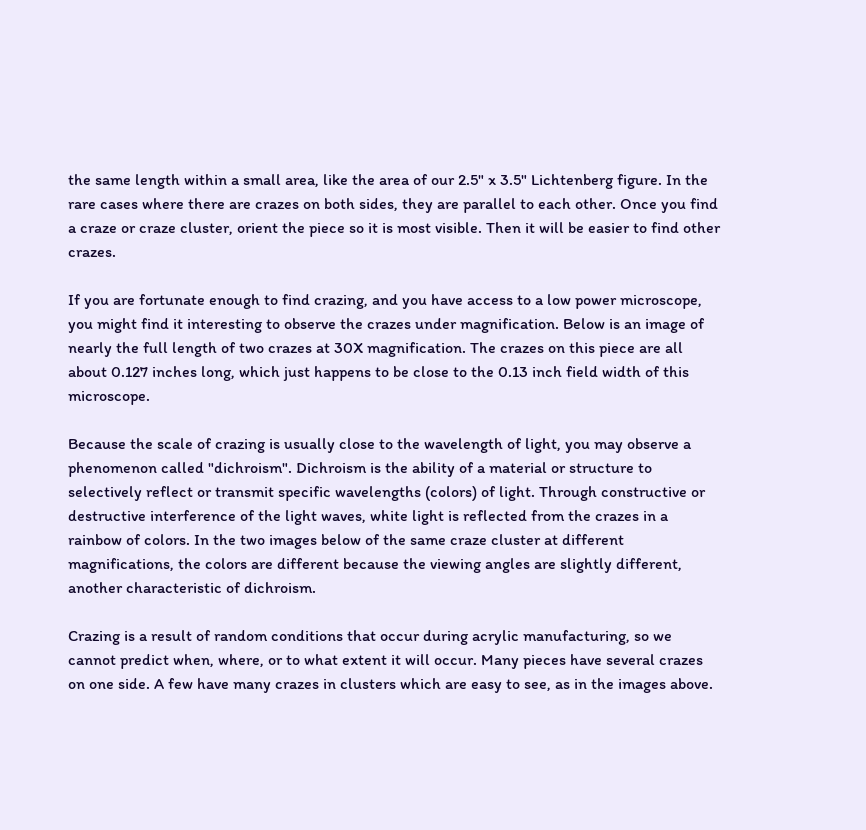the same length within a small area, like the area of our 2.5" x 3.5" Lichtenberg figure. In the rare cases where there are crazes on both sides, they are parallel to each other. Once you find a craze or craze cluster, orient the piece so it is most visible. Then it will be easier to find other crazes.

If you are fortunate enough to find crazing, and you have access to a low power microscope, you might find it interesting to observe the crazes under magnification. Below is an image of nearly the full length of two crazes at 30X magnification. The crazes on this piece are all about 0.127 inches long, which just happens to be close to the 0.13 inch field width of this microscope.

Because the scale of crazing is usually close to the wavelength of light, you may observe a phenomenon called "dichroism". Dichroism is the ability of a material or structure to selectively reflect or transmit specific wavelengths (colors) of light. Through constructive or destructive interference of the light waves, white light is reflected from the crazes in a rainbow of colors. In the two images below of the same craze cluster at different magnifications, the colors are different because the viewing angles are slightly different, another characteristic of dichroism.

Crazing is a result of random conditions that occur during acrylic manufacturing, so we cannot predict when, where, or to what extent it will occur. Many pieces have several crazes on one side. A few have many crazes in clusters which are easy to see, as in the images above.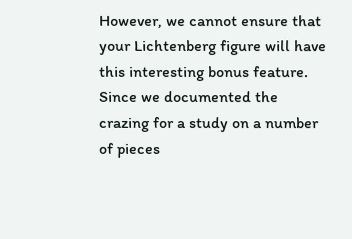However, we cannot ensure that your Lichtenberg figure will have this interesting bonus feature. Since we documented the crazing for a study on a number of pieces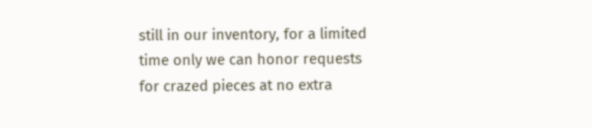still in our inventory, for a limited time only we can honor requests for crazed pieces at no extra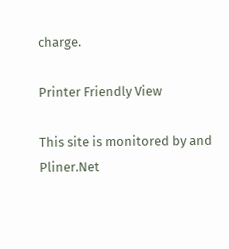charge.

Printer Friendly View

This site is monitored by and Pliner.Net